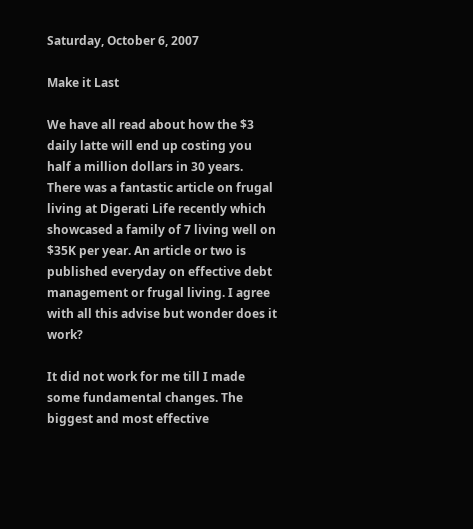Saturday, October 6, 2007

Make it Last

We have all read about how the $3 daily latte will end up costing you half a million dollars in 30 years. There was a fantastic article on frugal living at Digerati Life recently which showcased a family of 7 living well on $35K per year. An article or two is published everyday on effective debt management or frugal living. I agree with all this advise but wonder does it work?

It did not work for me till I made some fundamental changes. The biggest and most effective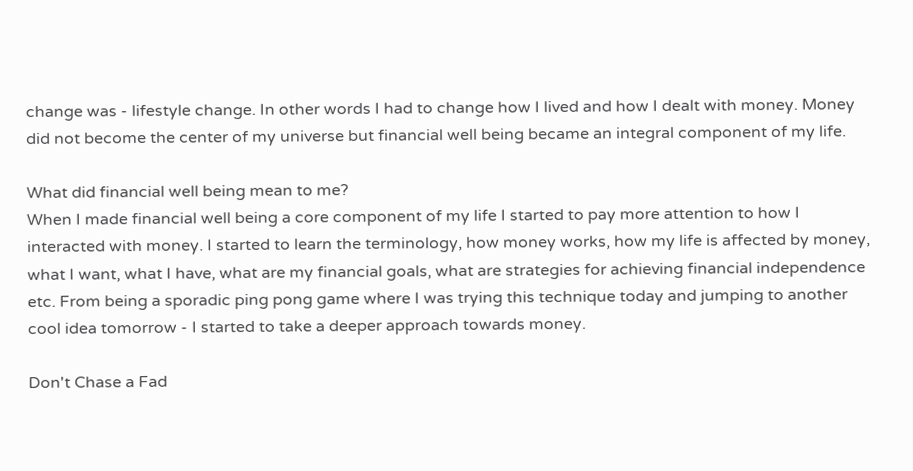change was - lifestyle change. In other words I had to change how I lived and how I dealt with money. Money did not become the center of my universe but financial well being became an integral component of my life.

What did financial well being mean to me?
When I made financial well being a core component of my life I started to pay more attention to how I interacted with money. I started to learn the terminology, how money works, how my life is affected by money, what I want, what I have, what are my financial goals, what are strategies for achieving financial independence etc. From being a sporadic ping pong game where I was trying this technique today and jumping to another cool idea tomorrow - I started to take a deeper approach towards money.

Don't Chase a Fad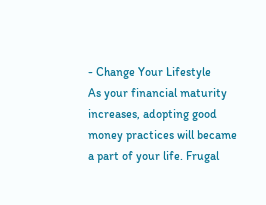- Change Your Lifestyle
As your financial maturity increases, adopting good money practices will became a part of your life. Frugal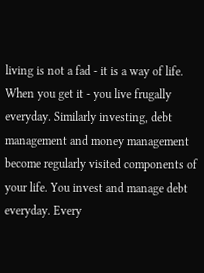living is not a fad - it is a way of life. When you get it - you live frugally everyday. Similarly investing, debt management and money management become regularly visited components of your life. You invest and manage debt everyday. Every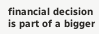financial decision is part of a bigger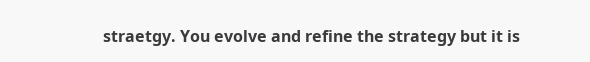straetgy. You evolve and refine the strategy but it is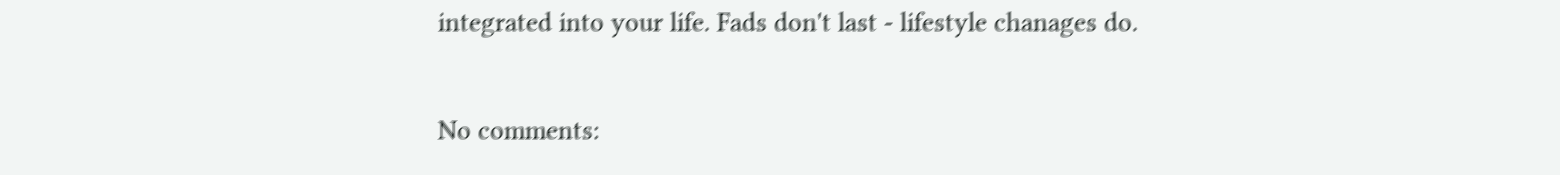integrated into your life. Fads don't last - lifestyle chanages do.

No comments: